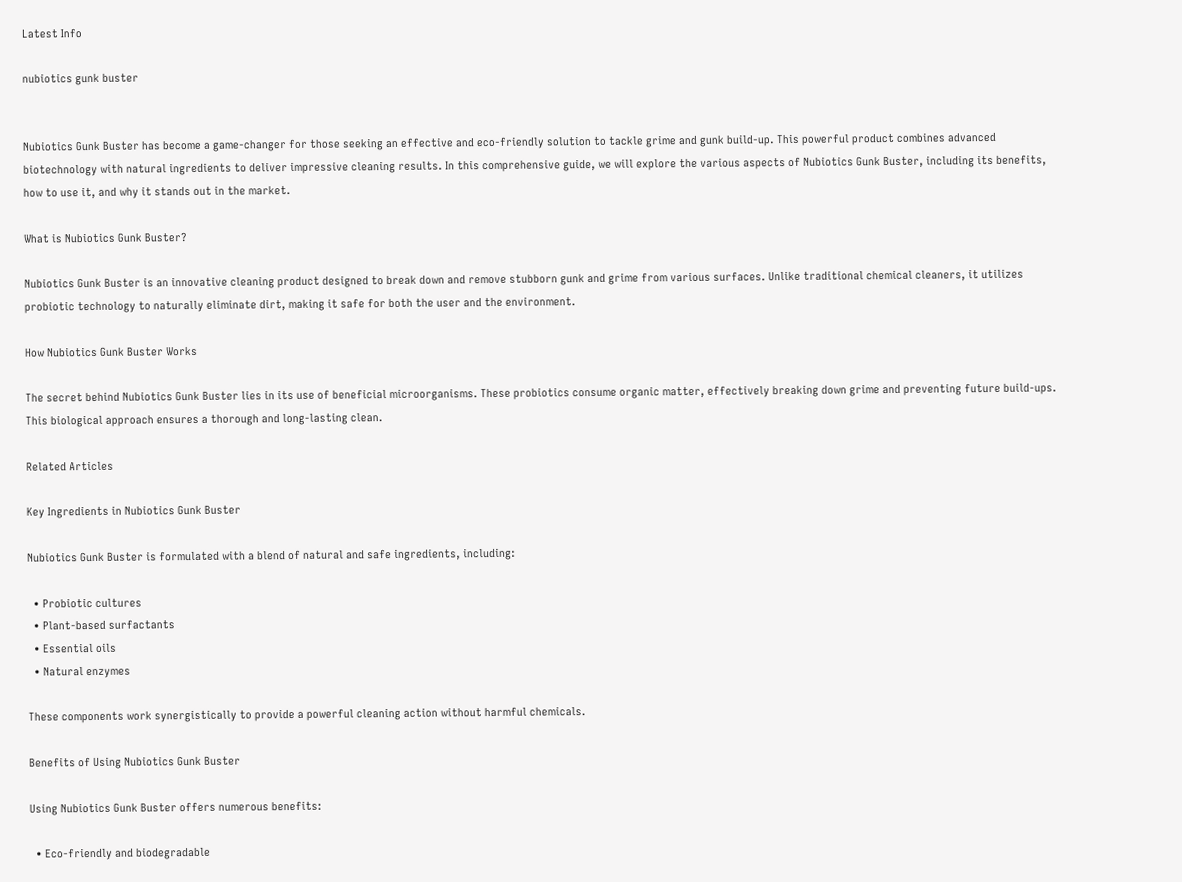Latest Info

nubiotics gunk buster


Nubiotics Gunk Buster has become a game-changer for those seeking an effective and eco-friendly solution to tackle grime and gunk build-up. This powerful product combines advanced biotechnology with natural ingredients to deliver impressive cleaning results. In this comprehensive guide, we will explore the various aspects of Nubiotics Gunk Buster, including its benefits, how to use it, and why it stands out in the market.

What is Nubiotics Gunk Buster?

Nubiotics Gunk Buster is an innovative cleaning product designed to break down and remove stubborn gunk and grime from various surfaces. Unlike traditional chemical cleaners, it utilizes probiotic technology to naturally eliminate dirt, making it safe for both the user and the environment.

How Nubiotics Gunk Buster Works

The secret behind Nubiotics Gunk Buster lies in its use of beneficial microorganisms. These probiotics consume organic matter, effectively breaking down grime and preventing future build-ups. This biological approach ensures a thorough and long-lasting clean.

Related Articles

Key Ingredients in Nubiotics Gunk Buster

Nubiotics Gunk Buster is formulated with a blend of natural and safe ingredients, including:

  • Probiotic cultures
  • Plant-based surfactants
  • Essential oils
  • Natural enzymes

These components work synergistically to provide a powerful cleaning action without harmful chemicals.

Benefits of Using Nubiotics Gunk Buster

Using Nubiotics Gunk Buster offers numerous benefits:

  • Eco-friendly and biodegradable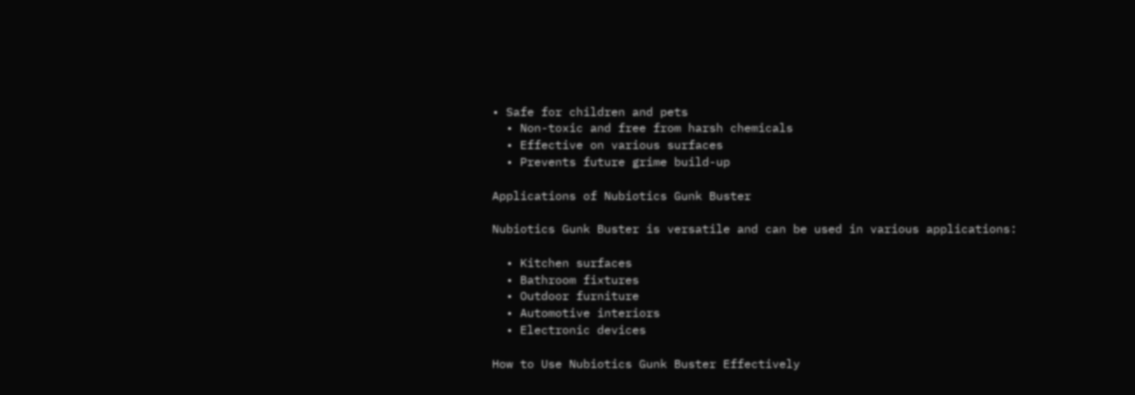• Safe for children and pets
  • Non-toxic and free from harsh chemicals
  • Effective on various surfaces
  • Prevents future grime build-up

Applications of Nubiotics Gunk Buster

Nubiotics Gunk Buster is versatile and can be used in various applications:

  • Kitchen surfaces
  • Bathroom fixtures
  • Outdoor furniture
  • Automotive interiors
  • Electronic devices

How to Use Nubiotics Gunk Buster Effectively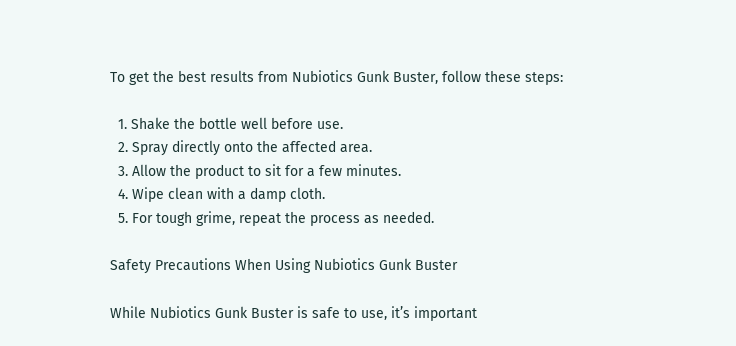To get the best results from Nubiotics Gunk Buster, follow these steps:

  1. Shake the bottle well before use.
  2. Spray directly onto the affected area.
  3. Allow the product to sit for a few minutes.
  4. Wipe clean with a damp cloth.
  5. For tough grime, repeat the process as needed.

Safety Precautions When Using Nubiotics Gunk Buster

While Nubiotics Gunk Buster is safe to use, it’s important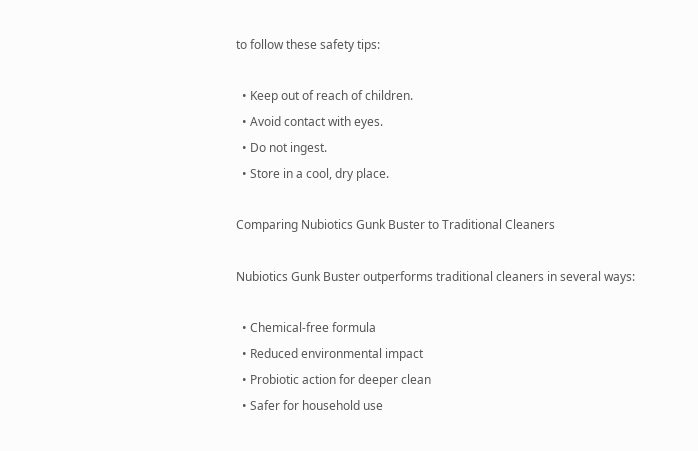to follow these safety tips:

  • Keep out of reach of children.
  • Avoid contact with eyes.
  • Do not ingest.
  • Store in a cool, dry place.

Comparing Nubiotics Gunk Buster to Traditional Cleaners

Nubiotics Gunk Buster outperforms traditional cleaners in several ways:

  • Chemical-free formula
  • Reduced environmental impact
  • Probiotic action for deeper clean
  • Safer for household use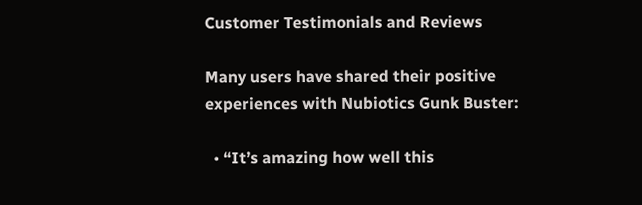Customer Testimonials and Reviews

Many users have shared their positive experiences with Nubiotics Gunk Buster:

  • “It’s amazing how well this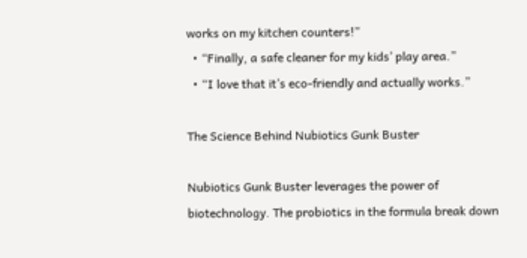works on my kitchen counters!”
  • “Finally, a safe cleaner for my kids’ play area.”
  • “I love that it’s eco-friendly and actually works.”

The Science Behind Nubiotics Gunk Buster

Nubiotics Gunk Buster leverages the power of biotechnology. The probiotics in the formula break down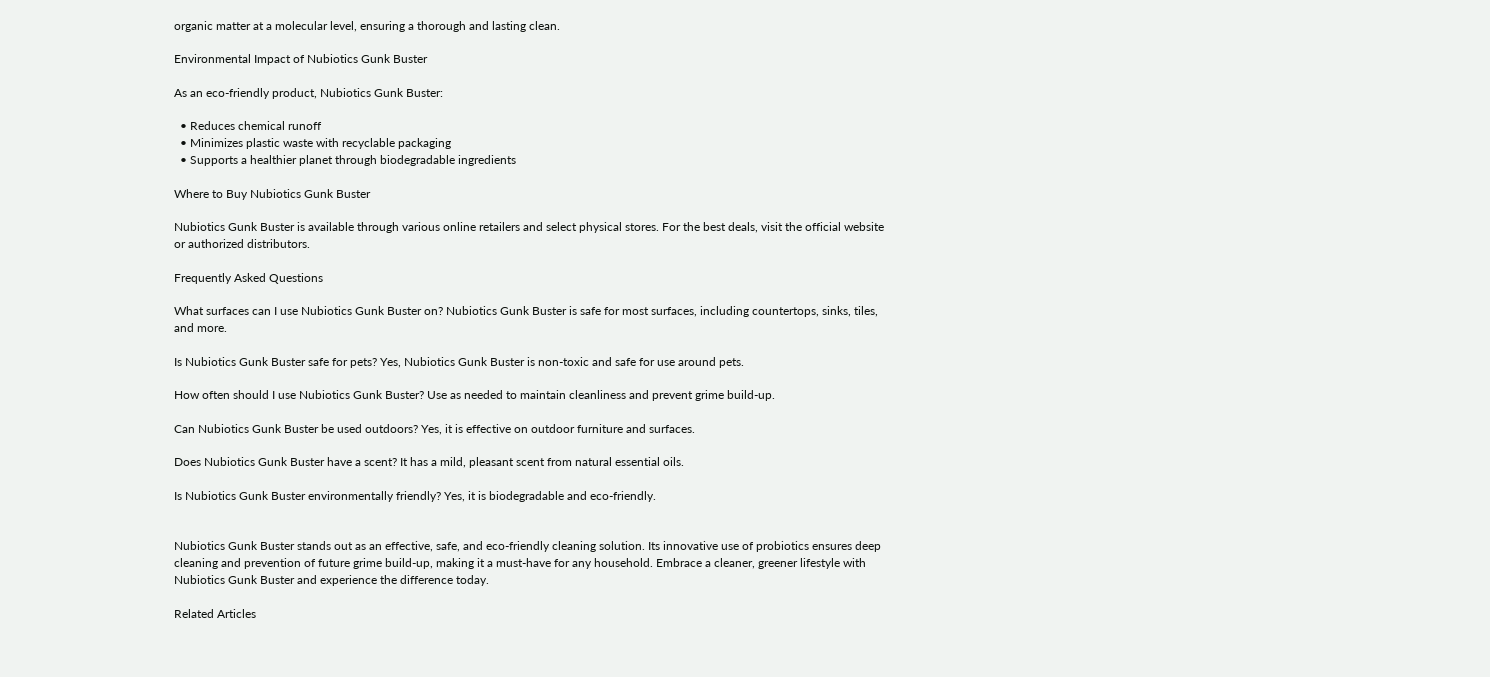organic matter at a molecular level, ensuring a thorough and lasting clean.

Environmental Impact of Nubiotics Gunk Buster

As an eco-friendly product, Nubiotics Gunk Buster:

  • Reduces chemical runoff
  • Minimizes plastic waste with recyclable packaging
  • Supports a healthier planet through biodegradable ingredients

Where to Buy Nubiotics Gunk Buster

Nubiotics Gunk Buster is available through various online retailers and select physical stores. For the best deals, visit the official website or authorized distributors.

Frequently Asked Questions

What surfaces can I use Nubiotics Gunk Buster on? Nubiotics Gunk Buster is safe for most surfaces, including countertops, sinks, tiles, and more.

Is Nubiotics Gunk Buster safe for pets? Yes, Nubiotics Gunk Buster is non-toxic and safe for use around pets.

How often should I use Nubiotics Gunk Buster? Use as needed to maintain cleanliness and prevent grime build-up.

Can Nubiotics Gunk Buster be used outdoors? Yes, it is effective on outdoor furniture and surfaces.

Does Nubiotics Gunk Buster have a scent? It has a mild, pleasant scent from natural essential oils.

Is Nubiotics Gunk Buster environmentally friendly? Yes, it is biodegradable and eco-friendly.


Nubiotics Gunk Buster stands out as an effective, safe, and eco-friendly cleaning solution. Its innovative use of probiotics ensures deep cleaning and prevention of future grime build-up, making it a must-have for any household. Embrace a cleaner, greener lifestyle with Nubiotics Gunk Buster and experience the difference today.

Related Articles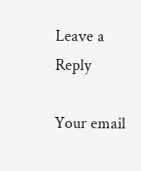Leave a Reply

Your email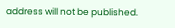address will not be published.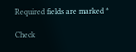Required fields are marked *

Check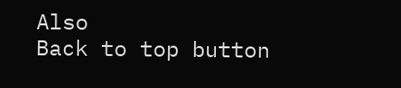Also
Back to top button